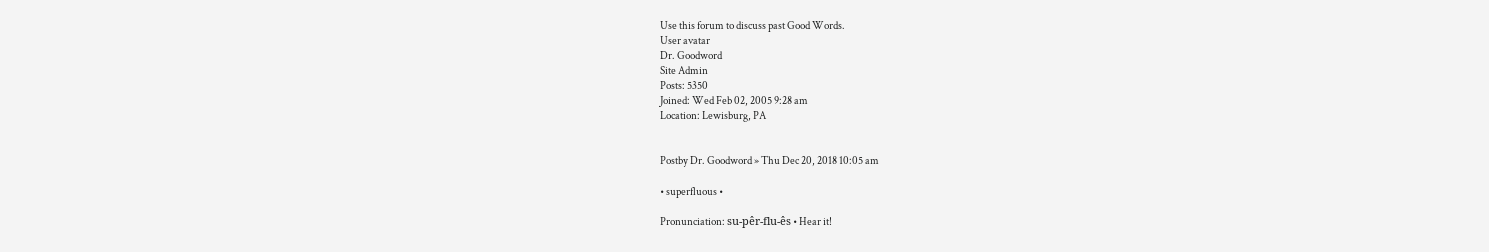Use this forum to discuss past Good Words.
User avatar
Dr. Goodword
Site Admin
Posts: 5350
Joined: Wed Feb 02, 2005 9:28 am
Location: Lewisburg, PA


Postby Dr. Goodword » Thu Dec 20, 2018 10:05 am

• superfluous •

Pronunciation: su-pêr-flu-ês • Hear it!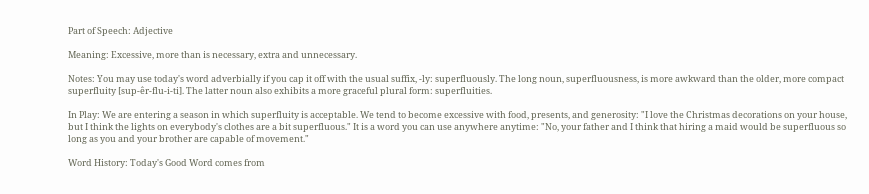Part of Speech: Adjective

Meaning: Excessive, more than is necessary, extra and unnecessary.

Notes: You may use today's word adverbially if you cap it off with the usual suffix, -ly: superfluously. The long noun, superfluousness, is more awkward than the older, more compact superfluity [sup-êr-flu-i-ti]. The latter noun also exhibits a more graceful plural form: superfluities.

In Play: We are entering a season in which superfluity is acceptable. We tend to become excessive with food, presents, and generosity: "I love the Christmas decorations on your house, but I think the lights on everybody's clothes are a bit superfluous." It is a word you can use anywhere anytime: "No, your father and I think that hiring a maid would be superfluous so long as you and your brother are capable of movement."

Word History: Today's Good Word comes from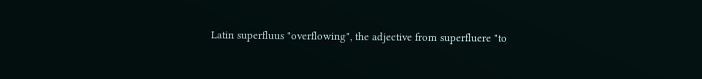Latin superfluus "overflowing", the adjective from superfluere "to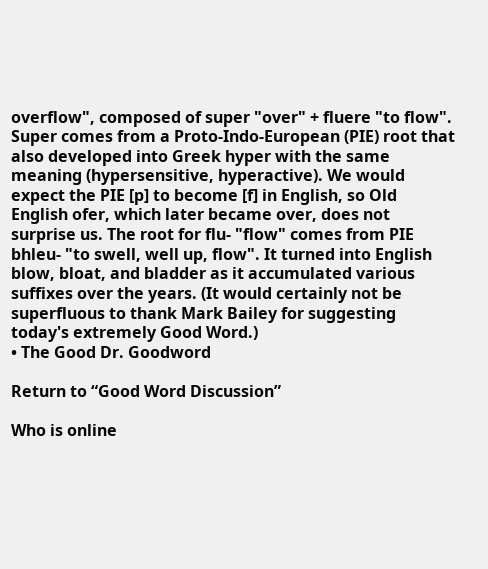overflow", composed of super "over" + fluere "to flow". Super comes from a Proto-Indo-European (PIE) root that also developed into Greek hyper with the same meaning (hypersensitive, hyperactive). We would expect the PIE [p] to become [f] in English, so Old English ofer, which later became over, does not surprise us. The root for flu- "flow" comes from PIE bhleu- "to swell, well up, flow". It turned into English blow, bloat, and bladder as it accumulated various suffixes over the years. (It would certainly not be superfluous to thank Mark Bailey for suggesting today's extremely Good Word.)
• The Good Dr. Goodword

Return to “Good Word Discussion”

Who is online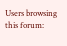Users browsing this forum: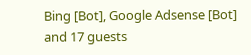Bing [Bot], Google Adsense [Bot] and 17 guests